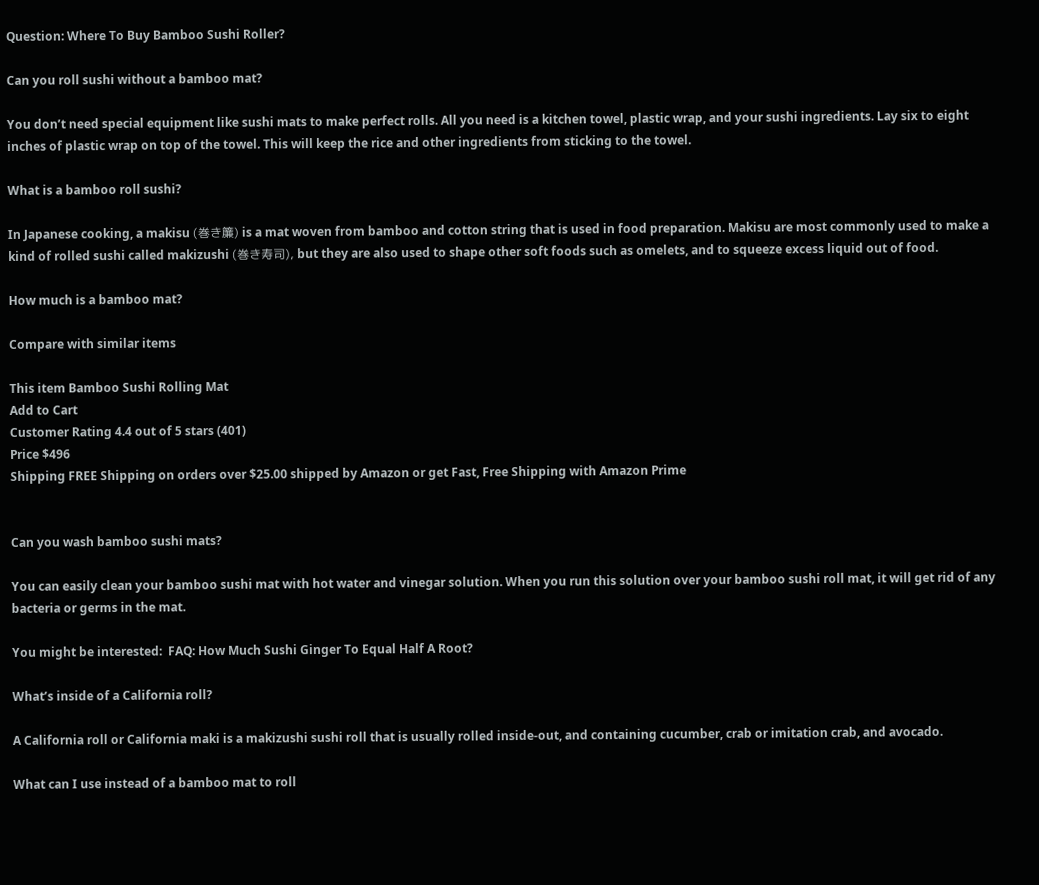Question: Where To Buy Bamboo Sushi Roller?

Can you roll sushi without a bamboo mat?

You don’t need special equipment like sushi mats to make perfect rolls. All you need is a kitchen towel, plastic wrap, and your sushi ingredients. Lay six to eight inches of plastic wrap on top of the towel. This will keep the rice and other ingredients from sticking to the towel.

What is a bamboo roll sushi?

In Japanese cooking, a makisu (巻き簾) is a mat woven from bamboo and cotton string that is used in food preparation. Makisu are most commonly used to make a kind of rolled sushi called makizushi (巻き寿司), but they are also used to shape other soft foods such as omelets, and to squeeze excess liquid out of food.

How much is a bamboo mat?

Compare with similar items

This item Bamboo Sushi Rolling Mat
Add to Cart
Customer Rating 4.4 out of 5 stars (401)
Price $496
Shipping FREE Shipping on orders over $25.00 shipped by Amazon or get Fast, Free Shipping with Amazon Prime


Can you wash bamboo sushi mats?

You can easily clean your bamboo sushi mat with hot water and vinegar solution. When you run this solution over your bamboo sushi roll mat, it will get rid of any bacteria or germs in the mat.

You might be interested:  FAQ: How Much Sushi Ginger To Equal Half A Root?

What’s inside of a California roll?

A California roll or California maki is a makizushi sushi roll that is usually rolled inside-out, and containing cucumber, crab or imitation crab, and avocado.

What can I use instead of a bamboo mat to roll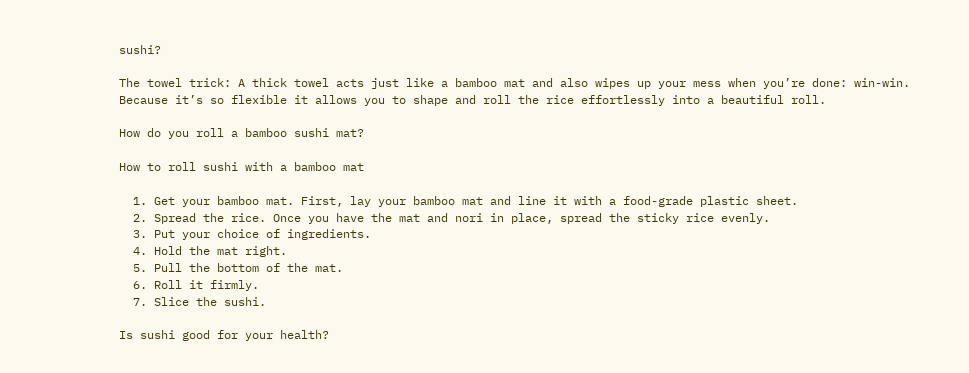sushi?

The towel trick: A thick towel acts just like a bamboo mat and also wipes up your mess when you’re done: win-win. Because it’s so flexible it allows you to shape and roll the rice effortlessly into a beautiful roll.

How do you roll a bamboo sushi mat?

How to roll sushi with a bamboo mat

  1. Get your bamboo mat. First, lay your bamboo mat and line it with a food-grade plastic sheet.
  2. Spread the rice. Once you have the mat and nori in place, spread the sticky rice evenly.
  3. Put your choice of ingredients.
  4. Hold the mat right.
  5. Pull the bottom of the mat.
  6. Roll it firmly.
  7. Slice the sushi.

Is sushi good for your health?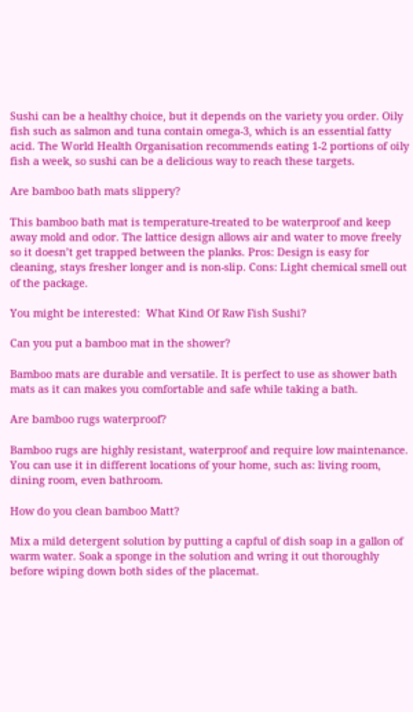Sushi can be a healthy choice, but it depends on the variety you order. Oily fish such as salmon and tuna contain omega-3, which is an essential fatty acid. The World Health Organisation recommends eating 1-2 portions of oily fish a week, so sushi can be a delicious way to reach these targets.

Are bamboo bath mats slippery?

This bamboo bath mat is temperature-treated to be waterproof and keep away mold and odor. The lattice design allows air and water to move freely so it doesn’t get trapped between the planks. Pros: Design is easy for cleaning, stays fresher longer and is non-slip. Cons: Light chemical smell out of the package.

You might be interested:  What Kind Of Raw Fish Sushi?

Can you put a bamboo mat in the shower?

Bamboo mats are durable and versatile. It is perfect to use as shower bath mats as it can makes you comfortable and safe while taking a bath.

Are bamboo rugs waterproof?

Bamboo rugs are highly resistant, waterproof and require low maintenance. You can use it in different locations of your home, such as: living room, dining room, even bathroom.

How do you clean bamboo Matt?

Mix a mild detergent solution by putting a capful of dish soap in a gallon of warm water. Soak a sponge in the solution and wring it out thoroughly before wiping down both sides of the placemat.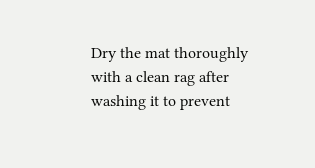Dry the mat thoroughly with a clean rag after washing it to prevent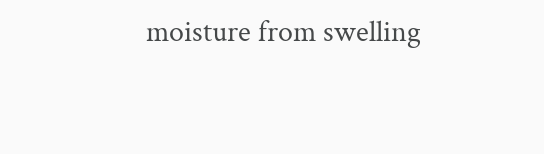moisture from swelling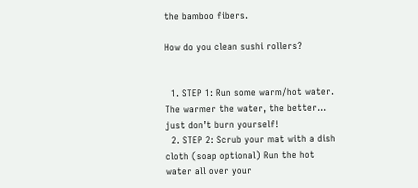the bamboo fibers.

How do you clean sushi rollers?


  1. STEP 1: Run some warm/hot water. The warmer the water, the better… just don’t burn yourself!
  2. STEP 2: Scrub your mat with a dish cloth (soap optional) Run the hot water all over your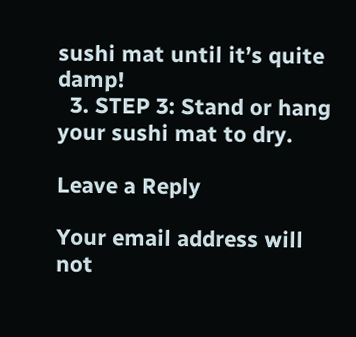sushi mat until it’s quite damp!
  3. STEP 3: Stand or hang your sushi mat to dry.

Leave a Reply

Your email address will not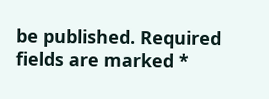be published. Required fields are marked *